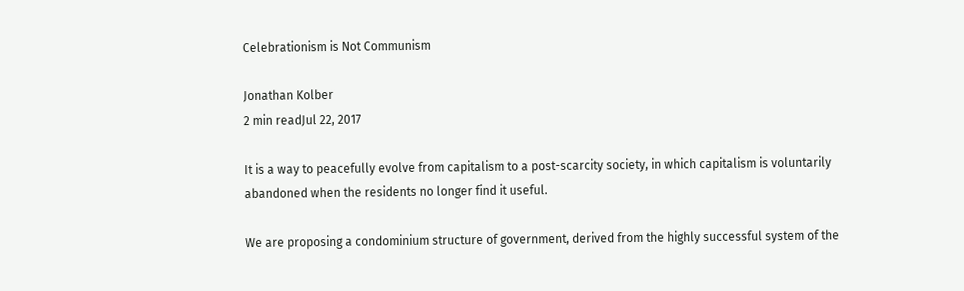Celebrationism is Not Communism

Jonathan Kolber
2 min readJul 22, 2017

It is a way to peacefully evolve from capitalism to a post-scarcity society, in which capitalism is voluntarily abandoned when the residents no longer find it useful.

We are proposing a condominium structure of government, derived from the highly successful system of the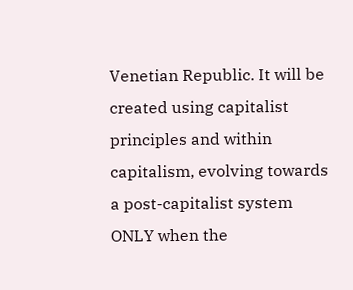Venetian Republic. It will be created using capitalist principles and within capitalism, evolving towards a post-capitalist system ONLY when the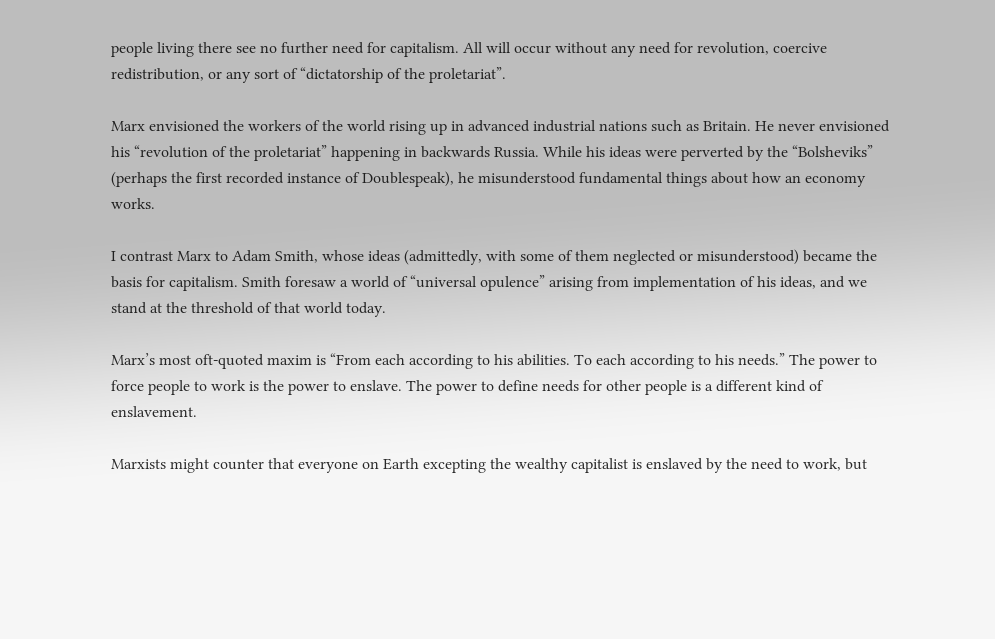people living there see no further need for capitalism. All will occur without any need for revolution, coercive redistribution, or any sort of “dictatorship of the proletariat”.

Marx envisioned the workers of the world rising up in advanced industrial nations such as Britain. He never envisioned his “revolution of the proletariat” happening in backwards Russia. While his ideas were perverted by the “Bolsheviks” (perhaps the first recorded instance of Doublespeak), he misunderstood fundamental things about how an economy works.

I contrast Marx to Adam Smith, whose ideas (admittedly, with some of them neglected or misunderstood) became the basis for capitalism. Smith foresaw a world of “universal opulence” arising from implementation of his ideas, and we stand at the threshold of that world today.

Marx’s most oft-quoted maxim is “From each according to his abilities. To each according to his needs.” The power to force people to work is the power to enslave. The power to define needs for other people is a different kind of enslavement.

Marxists might counter that everyone on Earth excepting the wealthy capitalist is enslaved by the need to work, but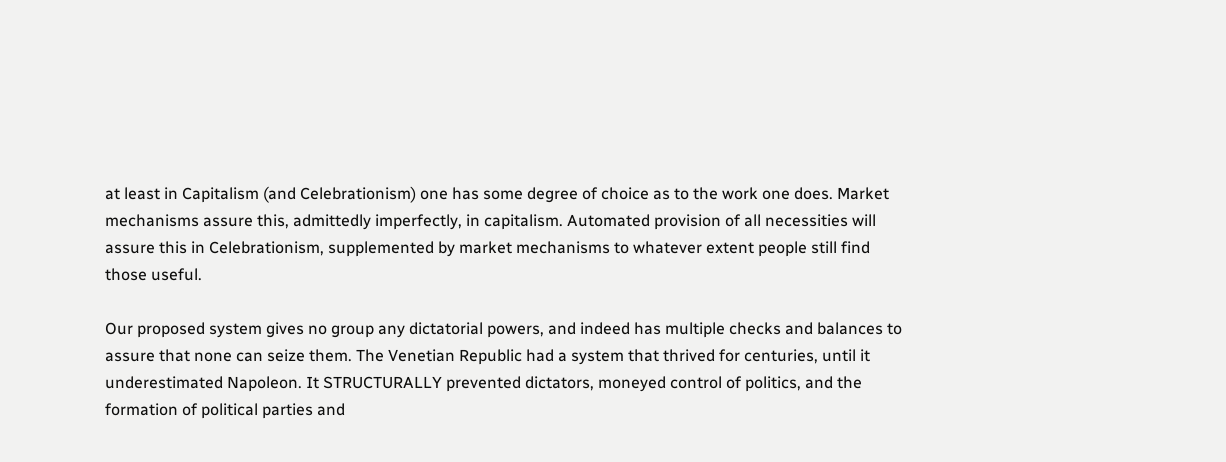at least in Capitalism (and Celebrationism) one has some degree of choice as to the work one does. Market mechanisms assure this, admittedly imperfectly, in capitalism. Automated provision of all necessities will assure this in Celebrationism, supplemented by market mechanisms to whatever extent people still find those useful.

Our proposed system gives no group any dictatorial powers, and indeed has multiple checks and balances to assure that none can seize them. The Venetian Republic had a system that thrived for centuries, until it underestimated Napoleon. It STRUCTURALLY prevented dictators, moneyed control of politics, and the formation of political parties and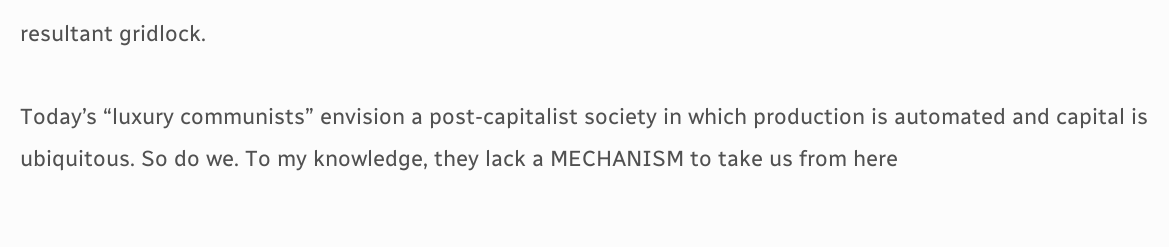resultant gridlock.

Today’s “luxury communists” envision a post-capitalist society in which production is automated and capital is ubiquitous. So do we. To my knowledge, they lack a MECHANISM to take us from here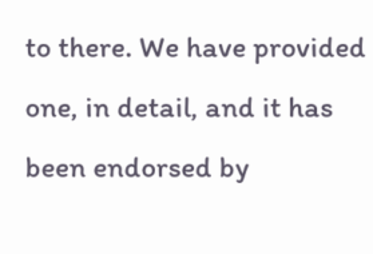to there. We have provided one, in detail, and it has been endorsed by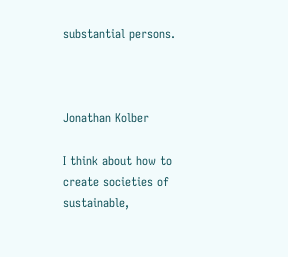substantial persons.



Jonathan Kolber

I think about how to create societies of sustainable,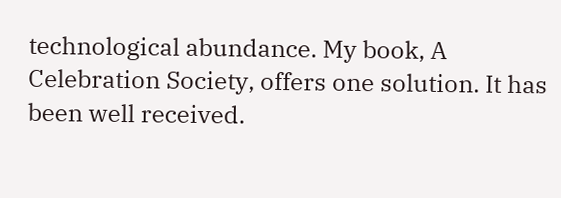technological abundance. My book, A Celebration Society, offers one solution. It has been well received.